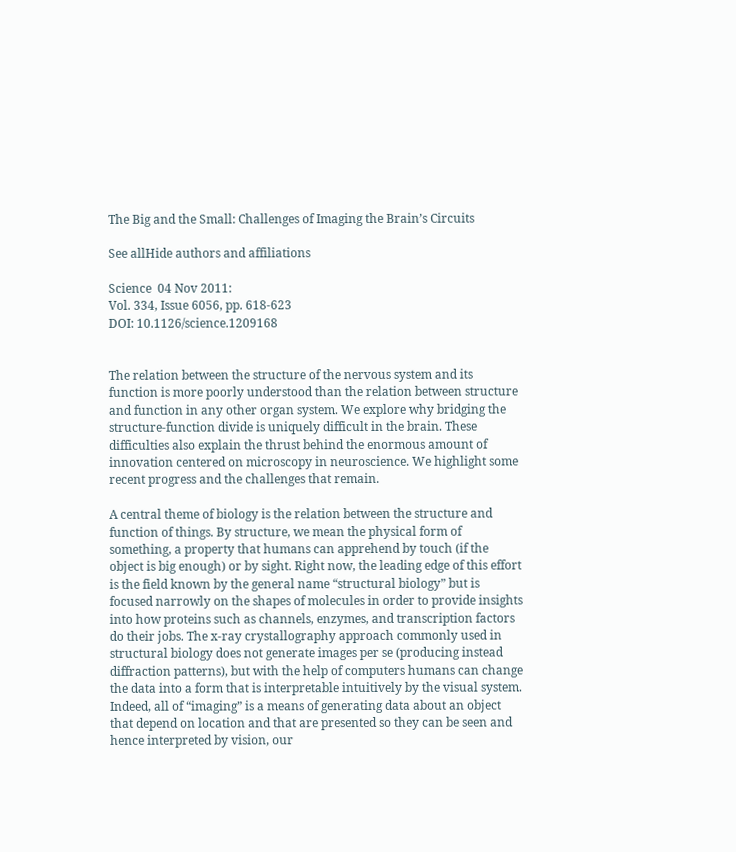The Big and the Small: Challenges of Imaging the Brain’s Circuits

See allHide authors and affiliations

Science  04 Nov 2011:
Vol. 334, Issue 6056, pp. 618-623
DOI: 10.1126/science.1209168


The relation between the structure of the nervous system and its function is more poorly understood than the relation between structure and function in any other organ system. We explore why bridging the structure-function divide is uniquely difficult in the brain. These difficulties also explain the thrust behind the enormous amount of innovation centered on microscopy in neuroscience. We highlight some recent progress and the challenges that remain.

A central theme of biology is the relation between the structure and function of things. By structure, we mean the physical form of something, a property that humans can apprehend by touch (if the object is big enough) or by sight. Right now, the leading edge of this effort is the field known by the general name “structural biology” but is focused narrowly on the shapes of molecules in order to provide insights into how proteins such as channels, enzymes, and transcription factors do their jobs. The x-ray crystallography approach commonly used in structural biology does not generate images per se (producing instead diffraction patterns), but with the help of computers humans can change the data into a form that is interpretable intuitively by the visual system. Indeed, all of “imaging” is a means of generating data about an object that depend on location and that are presented so they can be seen and hence interpreted by vision, our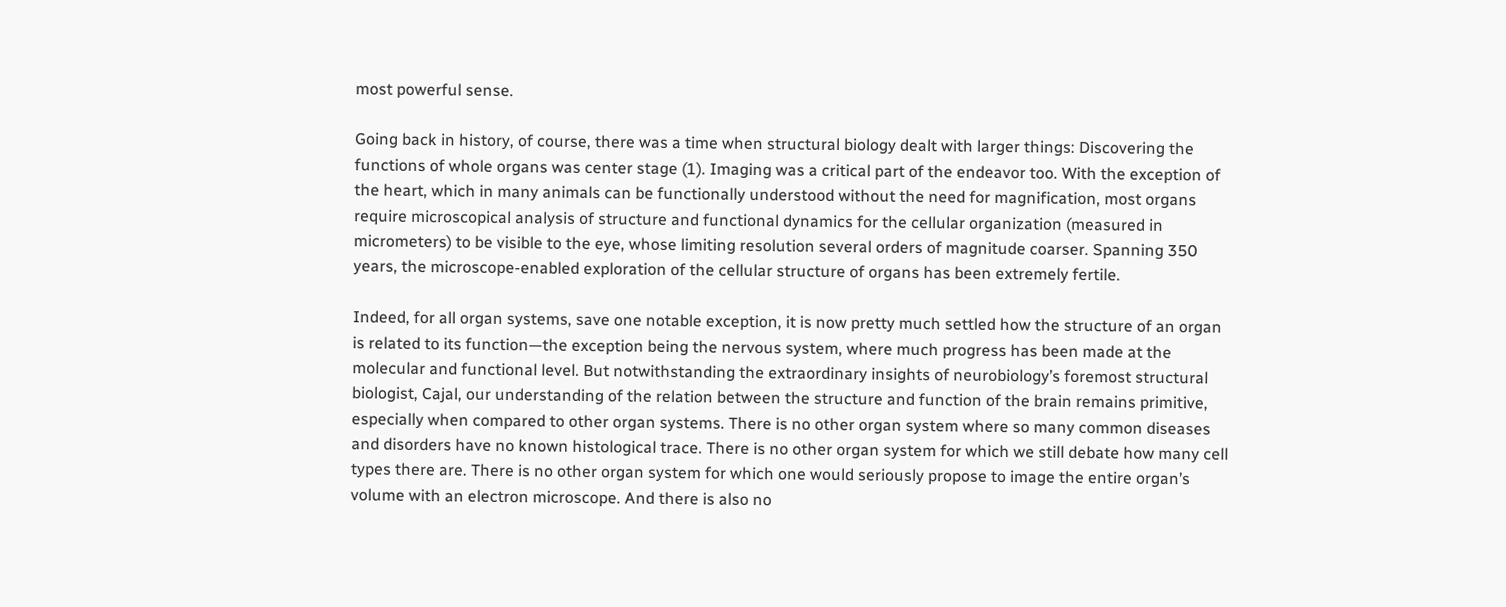most powerful sense.

Going back in history, of course, there was a time when structural biology dealt with larger things: Discovering the functions of whole organs was center stage (1). Imaging was a critical part of the endeavor too. With the exception of the heart, which in many animals can be functionally understood without the need for magnification, most organs require microscopical analysis of structure and functional dynamics for the cellular organization (measured in micrometers) to be visible to the eye, whose limiting resolution several orders of magnitude coarser. Spanning 350 years, the microscope-enabled exploration of the cellular structure of organs has been extremely fertile.

Indeed, for all organ systems, save one notable exception, it is now pretty much settled how the structure of an organ is related to its function—the exception being the nervous system, where much progress has been made at the molecular and functional level. But notwithstanding the extraordinary insights of neurobiology’s foremost structural biologist, Cajal, our understanding of the relation between the structure and function of the brain remains primitive, especially when compared to other organ systems. There is no other organ system where so many common diseases and disorders have no known histological trace. There is no other organ system for which we still debate how many cell types there are. There is no other organ system for which one would seriously propose to image the entire organ’s volume with an electron microscope. And there is also no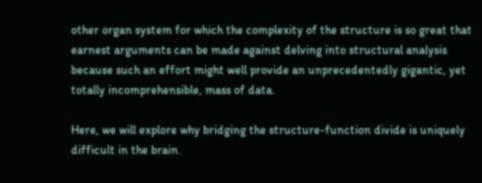other organ system for which the complexity of the structure is so great that earnest arguments can be made against delving into structural analysis because such an effort might well provide an unprecedentedly gigantic, yet totally incomprehensible, mass of data.

Here, we will explore why bridging the structure-function divide is uniquely difficult in the brain.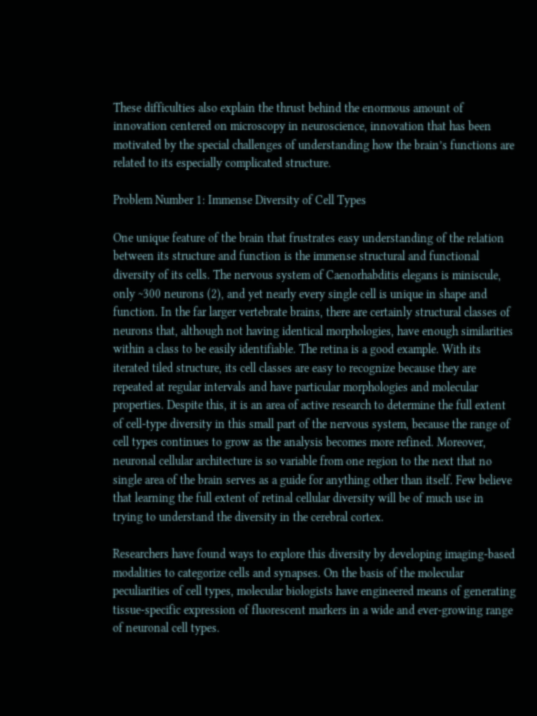These difficulties also explain the thrust behind the enormous amount of innovation centered on microscopy in neuroscience, innovation that has been motivated by the special challenges of understanding how the brain’s functions are related to its especially complicated structure.

Problem Number 1: Immense Diversity of Cell Types

One unique feature of the brain that frustrates easy understanding of the relation between its structure and function is the immense structural and functional diversity of its cells. The nervous system of Caenorhabditis elegans is miniscule, only ~300 neurons (2), and yet nearly every single cell is unique in shape and function. In the far larger vertebrate brains, there are certainly structural classes of neurons that, although not having identical morphologies, have enough similarities within a class to be easily identifiable. The retina is a good example. With its iterated tiled structure, its cell classes are easy to recognize because they are repeated at regular intervals and have particular morphologies and molecular properties. Despite this, it is an area of active research to determine the full extent of cell-type diversity in this small part of the nervous system, because the range of cell types continues to grow as the analysis becomes more refined. Moreover, neuronal cellular architecture is so variable from one region to the next that no single area of the brain serves as a guide for anything other than itself. Few believe that learning the full extent of retinal cellular diversity will be of much use in trying to understand the diversity in the cerebral cortex.

Researchers have found ways to explore this diversity by developing imaging-based modalities to categorize cells and synapses. On the basis of the molecular peculiarities of cell types, molecular biologists have engineered means of generating tissue-specific expression of fluorescent markers in a wide and ever-growing range of neuronal cell types.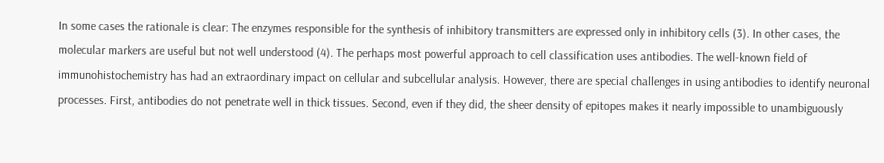In some cases the rationale is clear: The enzymes responsible for the synthesis of inhibitory transmitters are expressed only in inhibitory cells (3). In other cases, the molecular markers are useful but not well understood (4). The perhaps most powerful approach to cell classification uses antibodies. The well-known field of immunohistochemistry has had an extraordinary impact on cellular and subcellular analysis. However, there are special challenges in using antibodies to identify neuronal processes. First, antibodies do not penetrate well in thick tissues. Second, even if they did, the sheer density of epitopes makes it nearly impossible to unambiguously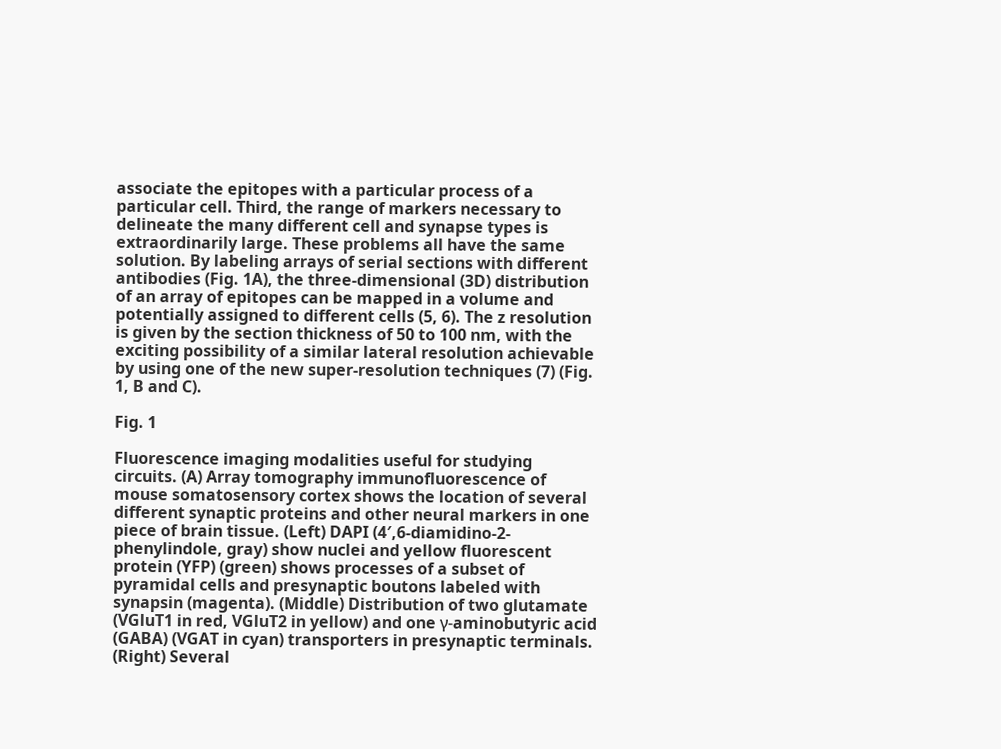associate the epitopes with a particular process of a particular cell. Third, the range of markers necessary to delineate the many different cell and synapse types is extraordinarily large. These problems all have the same solution. By labeling arrays of serial sections with different antibodies (Fig. 1A), the three-dimensional (3D) distribution of an array of epitopes can be mapped in a volume and potentially assigned to different cells (5, 6). The z resolution is given by the section thickness of 50 to 100 nm, with the exciting possibility of a similar lateral resolution achievable by using one of the new super-resolution techniques (7) (Fig. 1, B and C).

Fig. 1

Fluorescence imaging modalities useful for studying circuits. (A) Array tomography immunofluorescence of mouse somatosensory cortex shows the location of several different synaptic proteins and other neural markers in one piece of brain tissue. (Left) DAPI (4′,6-diamidino-2-phenylindole, gray) show nuclei and yellow fluorescent protein (YFP) (green) shows processes of a subset of pyramidal cells and presynaptic boutons labeled with synapsin (magenta). (Middle) Distribution of two glutamate (VGluT1 in red, VGluT2 in yellow) and one γ-aminobutyric acid (GABA) (VGAT in cyan) transporters in presynaptic terminals. (Right) Several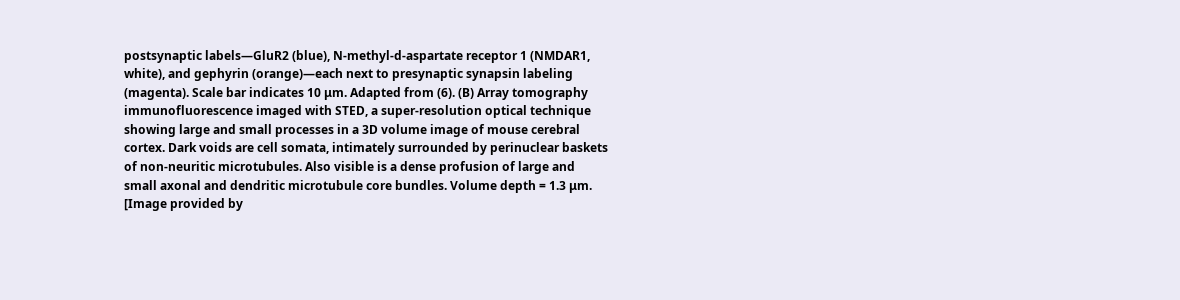postsynaptic labels—GluR2 (blue), N-methyl-d-aspartate receptor 1 (NMDAR1, white), and gephyrin (orange)—each next to presynaptic synapsin labeling (magenta). Scale bar indicates 10 μm. Adapted from (6). (B) Array tomography immunofluorescence imaged with STED, a super-resolution optical technique showing large and small processes in a 3D volume image of mouse cerebral cortex. Dark voids are cell somata, intimately surrounded by perinuclear baskets of non-neuritic microtubules. Also visible is a dense profusion of large and small axonal and dendritic microtubule core bundles. Volume depth = 1.3 μm. [Image provided by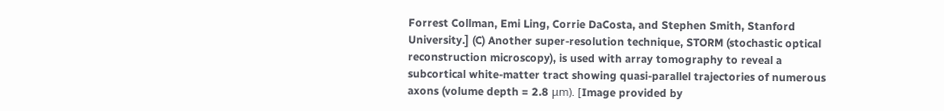Forrest Collman, Emi Ling, Corrie DaCosta, and Stephen Smith, Stanford University.] (C) Another super-resolution technique, STORM (stochastic optical reconstruction microscopy), is used with array tomography to reveal a subcortical white-matter tract showing quasi-parallel trajectories of numerous axons (volume depth = 2.8 μm). [Image provided by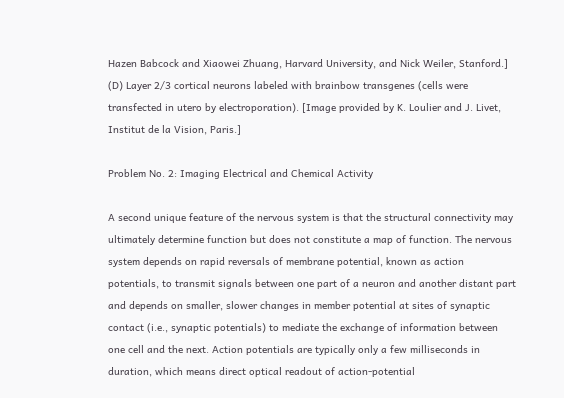Hazen Babcock and Xiaowei Zhuang, Harvard University, and Nick Weiler, Stanford.] (D) Layer 2/3 cortical neurons labeled with brainbow transgenes (cells were transfected in utero by electroporation). [Image provided by K. Loulier and J. Livet, Institut de la Vision, Paris.]

Problem No. 2: Imaging Electrical and Chemical Activity

A second unique feature of the nervous system is that the structural connectivity may ultimately determine function but does not constitute a map of function. The nervous system depends on rapid reversals of membrane potential, known as action potentials, to transmit signals between one part of a neuron and another distant part and depends on smaller, slower changes in member potential at sites of synaptic contact (i.e., synaptic potentials) to mediate the exchange of information between one cell and the next. Action potentials are typically only a few milliseconds in duration, which means direct optical readout of action-potential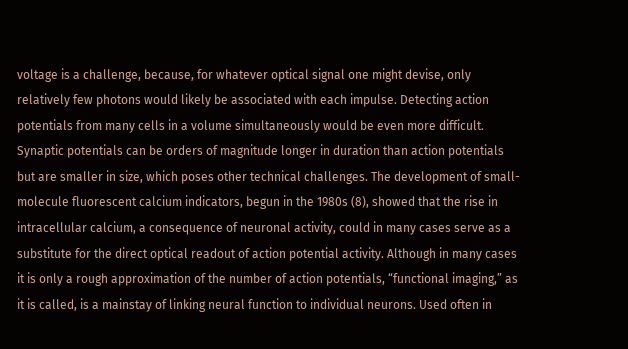voltage is a challenge, because, for whatever optical signal one might devise, only relatively few photons would likely be associated with each impulse. Detecting action potentials from many cells in a volume simultaneously would be even more difficult. Synaptic potentials can be orders of magnitude longer in duration than action potentials but are smaller in size, which poses other technical challenges. The development of small-molecule fluorescent calcium indicators, begun in the 1980s (8), showed that the rise in intracellular calcium, a consequence of neuronal activity, could in many cases serve as a substitute for the direct optical readout of action potential activity. Although in many cases it is only a rough approximation of the number of action potentials, “functional imaging,” as it is called, is a mainstay of linking neural function to individual neurons. Used often in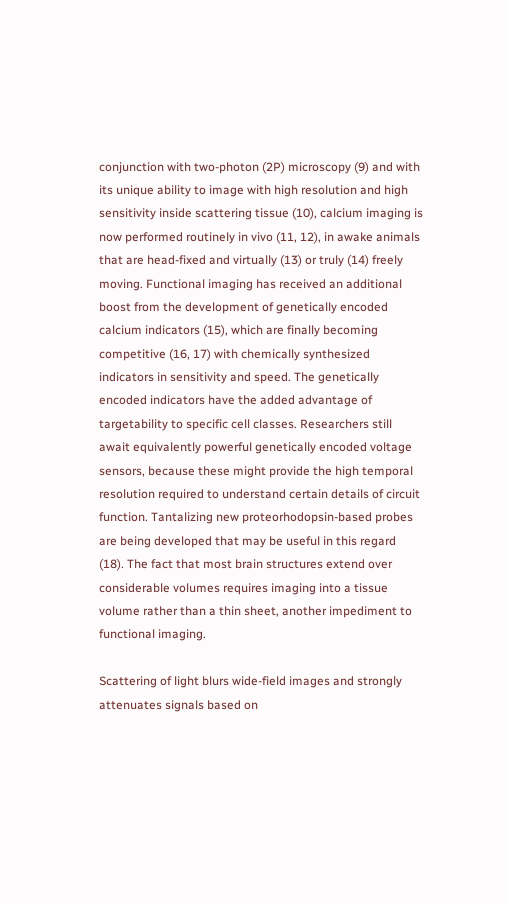conjunction with two-photon (2P) microscopy (9) and with its unique ability to image with high resolution and high sensitivity inside scattering tissue (10), calcium imaging is now performed routinely in vivo (11, 12), in awake animals that are head-fixed and virtually (13) or truly (14) freely moving. Functional imaging has received an additional boost from the development of genetically encoded calcium indicators (15), which are finally becoming competitive (16, 17) with chemically synthesized indicators in sensitivity and speed. The genetically encoded indicators have the added advantage of targetability to specific cell classes. Researchers still await equivalently powerful genetically encoded voltage sensors, because these might provide the high temporal resolution required to understand certain details of circuit function. Tantalizing new proteorhodopsin-based probes are being developed that may be useful in this regard (18). The fact that most brain structures extend over considerable volumes requires imaging into a tissue volume rather than a thin sheet, another impediment to functional imaging.

Scattering of light blurs wide-field images and strongly attenuates signals based on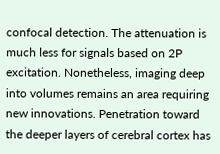confocal detection. The attenuation is much less for signals based on 2P excitation. Nonetheless, imaging deep into volumes remains an area requiring new innovations. Penetration toward the deeper layers of cerebral cortex has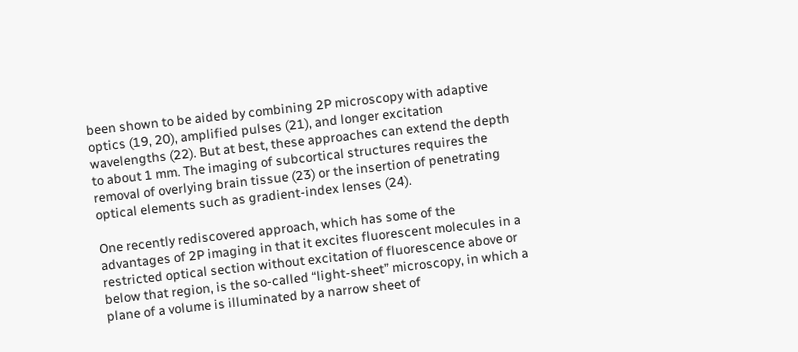been shown to be aided by combining 2P microscopy with adaptive optics (19, 20), amplified pulses (21), and longer excitation wavelengths (22). But at best, these approaches can extend the depth to about 1 mm. The imaging of subcortical structures requires the removal of overlying brain tissue (23) or the insertion of penetrating optical elements such as gradient-index lenses (24).

One recently rediscovered approach, which has some of the advantages of 2P imaging in that it excites fluorescent molecules in a restricted optical section without excitation of fluorescence above or below that region, is the so-called “light-sheet” microscopy, in which a plane of a volume is illuminated by a narrow sheet of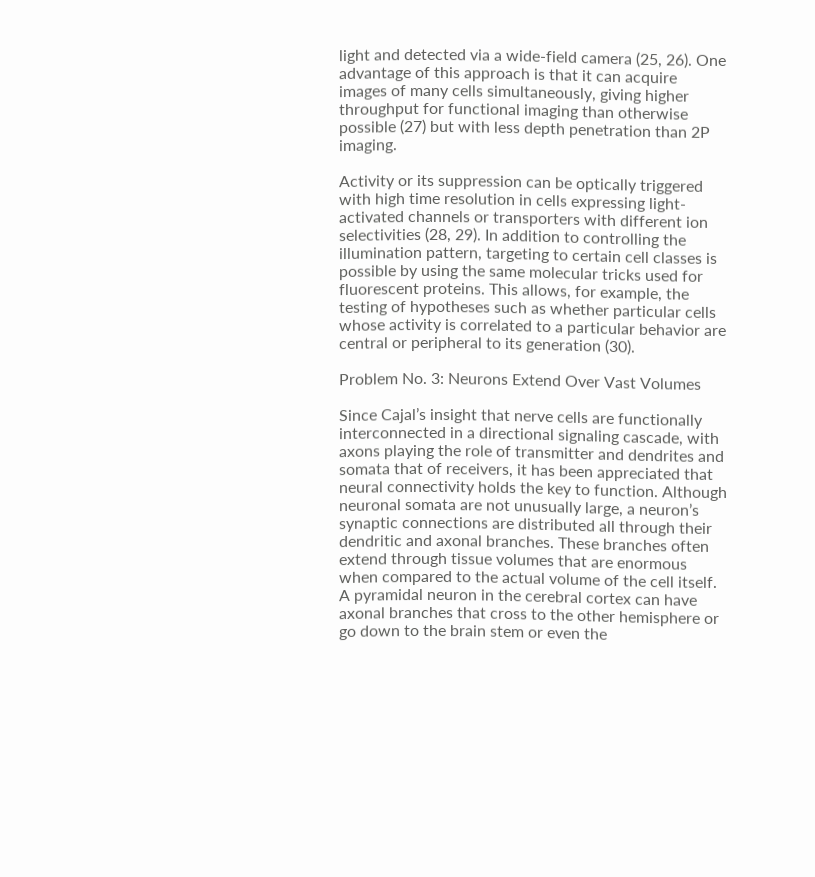light and detected via a wide-field camera (25, 26). One advantage of this approach is that it can acquire images of many cells simultaneously, giving higher throughput for functional imaging than otherwise possible (27) but with less depth penetration than 2P imaging.

Activity or its suppression can be optically triggered with high time resolution in cells expressing light-activated channels or transporters with different ion selectivities (28, 29). In addition to controlling the illumination pattern, targeting to certain cell classes is possible by using the same molecular tricks used for fluorescent proteins. This allows, for example, the testing of hypotheses such as whether particular cells whose activity is correlated to a particular behavior are central or peripheral to its generation (30).

Problem No. 3: Neurons Extend Over Vast Volumes

Since Cajal’s insight that nerve cells are functionally interconnected in a directional signaling cascade, with axons playing the role of transmitter and dendrites and somata that of receivers, it has been appreciated that neural connectivity holds the key to function. Although neuronal somata are not unusually large, a neuron’s synaptic connections are distributed all through their dendritic and axonal branches. These branches often extend through tissue volumes that are enormous when compared to the actual volume of the cell itself. A pyramidal neuron in the cerebral cortex can have axonal branches that cross to the other hemisphere or go down to the brain stem or even the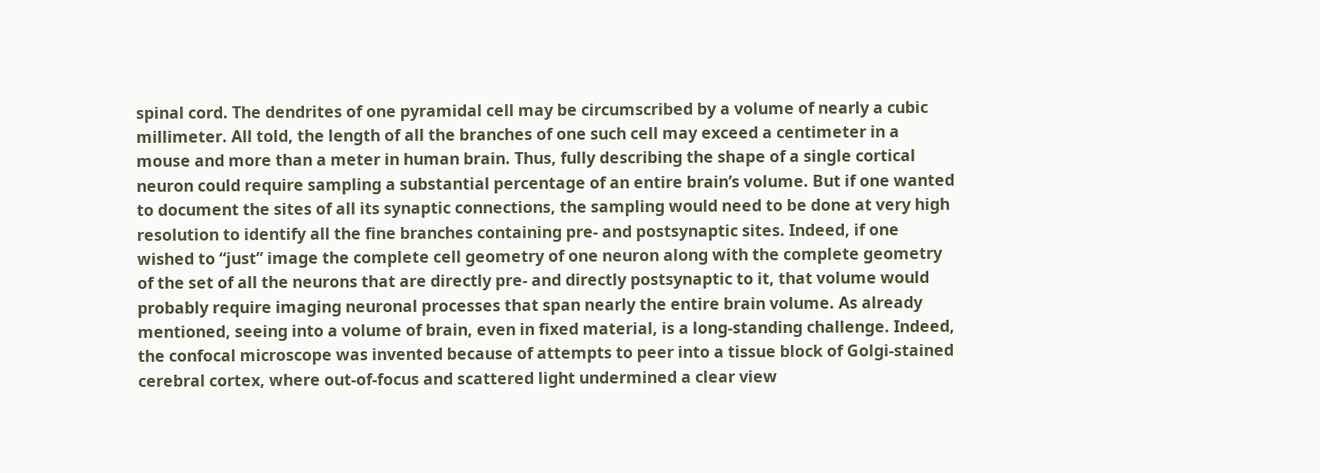spinal cord. The dendrites of one pyramidal cell may be circumscribed by a volume of nearly a cubic millimeter. All told, the length of all the branches of one such cell may exceed a centimeter in a mouse and more than a meter in human brain. Thus, fully describing the shape of a single cortical neuron could require sampling a substantial percentage of an entire brain’s volume. But if one wanted to document the sites of all its synaptic connections, the sampling would need to be done at very high resolution to identify all the fine branches containing pre- and postsynaptic sites. Indeed, if one wished to “just” image the complete cell geometry of one neuron along with the complete geometry of the set of all the neurons that are directly pre- and directly postsynaptic to it, that volume would probably require imaging neuronal processes that span nearly the entire brain volume. As already mentioned, seeing into a volume of brain, even in fixed material, is a long-standing challenge. Indeed, the confocal microscope was invented because of attempts to peer into a tissue block of Golgi-stained cerebral cortex, where out-of-focus and scattered light undermined a clear view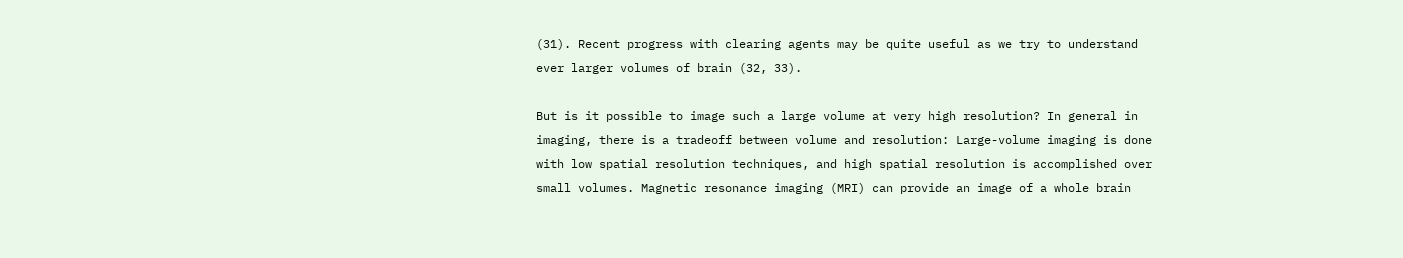(31). Recent progress with clearing agents may be quite useful as we try to understand ever larger volumes of brain (32, 33).

But is it possible to image such a large volume at very high resolution? In general in imaging, there is a tradeoff between volume and resolution: Large-volume imaging is done with low spatial resolution techniques, and high spatial resolution is accomplished over small volumes. Magnetic resonance imaging (MRI) can provide an image of a whole brain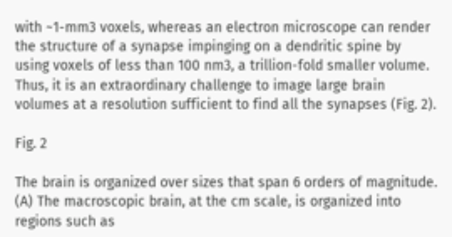with ~1-mm3 voxels, whereas an electron microscope can render the structure of a synapse impinging on a dendritic spine by using voxels of less than 100 nm3, a trillion-fold smaller volume. Thus, it is an extraordinary challenge to image large brain volumes at a resolution sufficient to find all the synapses (Fig. 2).

Fig. 2

The brain is organized over sizes that span 6 orders of magnitude. (A) The macroscopic brain, at the cm scale, is organized into regions such as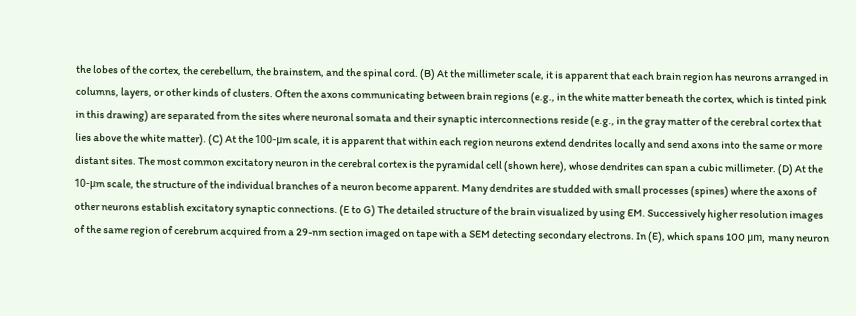the lobes of the cortex, the cerebellum, the brainstem, and the spinal cord. (B) At the millimeter scale, it is apparent that each brain region has neurons arranged in columns, layers, or other kinds of clusters. Often the axons communicating between brain regions (e.g., in the white matter beneath the cortex, which is tinted pink in this drawing) are separated from the sites where neuronal somata and their synaptic interconnections reside (e.g., in the gray matter of the cerebral cortex that lies above the white matter). (C) At the 100-μm scale, it is apparent that within each region neurons extend dendrites locally and send axons into the same or more distant sites. The most common excitatory neuron in the cerebral cortex is the pyramidal cell (shown here), whose dendrites can span a cubic millimeter. (D) At the 10-μm scale, the structure of the individual branches of a neuron become apparent. Many dendrites are studded with small processes (spines) where the axons of other neurons establish excitatory synaptic connections. (E to G) The detailed structure of the brain visualized by using EM. Successively higher resolution images of the same region of cerebrum acquired from a 29-nm section imaged on tape with a SEM detecting secondary electrons. In (E), which spans 100 μm, many neuron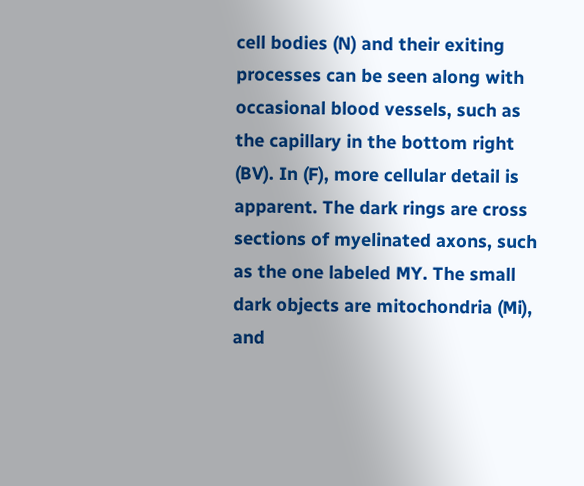cell bodies (N) and their exiting processes can be seen along with occasional blood vessels, such as the capillary in the bottom right (BV). In (F), more cellular detail is apparent. The dark rings are cross sections of myelinated axons, such as the one labeled MY. The small dark objects are mitochondria (Mi), and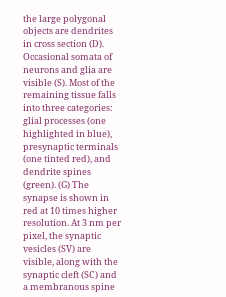the large polygonal objects are dendrites in cross section (D). Occasional somata of neurons and glia are visible (S). Most of the remaining tissue falls into three categories: glial processes (one highlighted in blue), presynaptic terminals (one tinted red), and dendrite spines (green). (G) The synapse is shown in red at 10 times higher resolution. At 3 nm per pixel, the synaptic vesicles (SV) are visible, along with the synaptic cleft (SC) and a membranous spine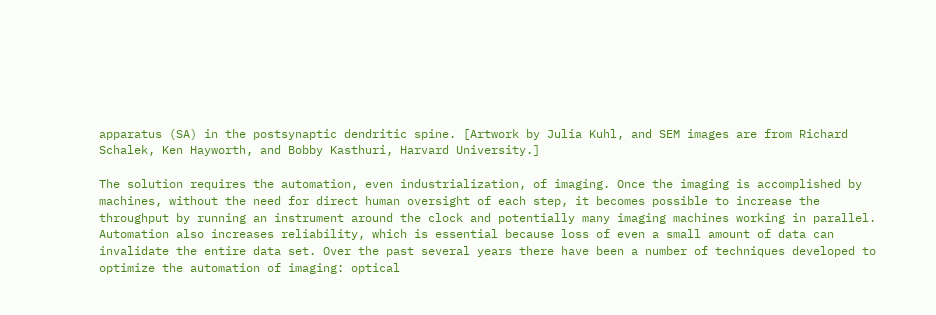apparatus (SA) in the postsynaptic dendritic spine. [Artwork by Julia Kuhl, and SEM images are from Richard Schalek, Ken Hayworth, and Bobby Kasthuri, Harvard University.]

The solution requires the automation, even industrialization, of imaging. Once the imaging is accomplished by machines, without the need for direct human oversight of each step, it becomes possible to increase the throughput by running an instrument around the clock and potentially many imaging machines working in parallel. Automation also increases reliability, which is essential because loss of even a small amount of data can invalidate the entire data set. Over the past several years there have been a number of techniques developed to optimize the automation of imaging: optical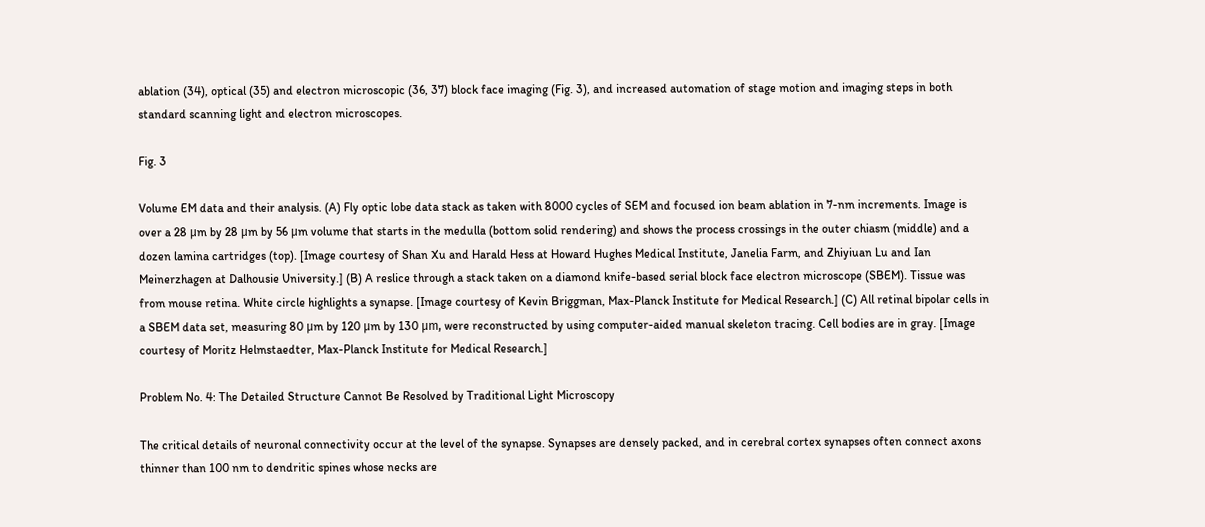ablation (34), optical (35) and electron microscopic (36, 37) block face imaging (Fig. 3), and increased automation of stage motion and imaging steps in both standard scanning light and electron microscopes.

Fig. 3

Volume EM data and their analysis. (A) Fly optic lobe data stack as taken with 8000 cycles of SEM and focused ion beam ablation in 7-nm increments. Image is over a 28 μm by 28 μm by 56 μm volume that starts in the medulla (bottom solid rendering) and shows the process crossings in the outer chiasm (middle) and a dozen lamina cartridges (top). [Image courtesy of Shan Xu and Harald Hess at Howard Hughes Medical Institute, Janelia Farm, and Zhiyiuan Lu and Ian Meinerzhagen at Dalhousie University.] (B) A reslice through a stack taken on a diamond knife-based serial block face electron microscope (SBEM). Tissue was from mouse retina. White circle highlights a synapse. [Image courtesy of Kevin Briggman, Max-Planck Institute for Medical Research.] (C) All retinal bipolar cells in a SBEM data set, measuring 80 μm by 120 μm by 130 μm, were reconstructed by using computer-aided manual skeleton tracing. Cell bodies are in gray. [Image courtesy of Moritz Helmstaedter, Max-Planck Institute for Medical Research.]

Problem No. 4: The Detailed Structure Cannot Be Resolved by Traditional Light Microscopy

The critical details of neuronal connectivity occur at the level of the synapse. Synapses are densely packed, and in cerebral cortex synapses often connect axons thinner than 100 nm to dendritic spines whose necks are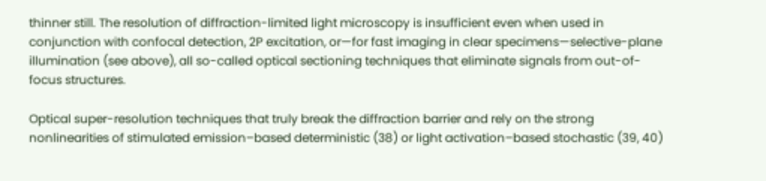thinner still. The resolution of diffraction-limited light microscopy is insufficient even when used in conjunction with confocal detection, 2P excitation, or—for fast imaging in clear specimens—selective-plane illumination (see above), all so-called optical sectioning techniques that eliminate signals from out-of-focus structures.

Optical super-resolution techniques that truly break the diffraction barrier and rely on the strong nonlinearities of stimulated emission–based deterministic (38) or light activation–based stochastic (39, 40)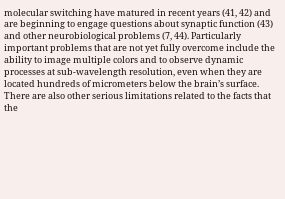molecular switching have matured in recent years (41, 42) and are beginning to engage questions about synaptic function (43) and other neurobiological problems (7, 44). Particularly important problems that are not yet fully overcome include the ability to image multiple colors and to observe dynamic processes at sub-wavelength resolution, even when they are located hundreds of micrometers below the brain’s surface. There are also other serious limitations related to the facts that the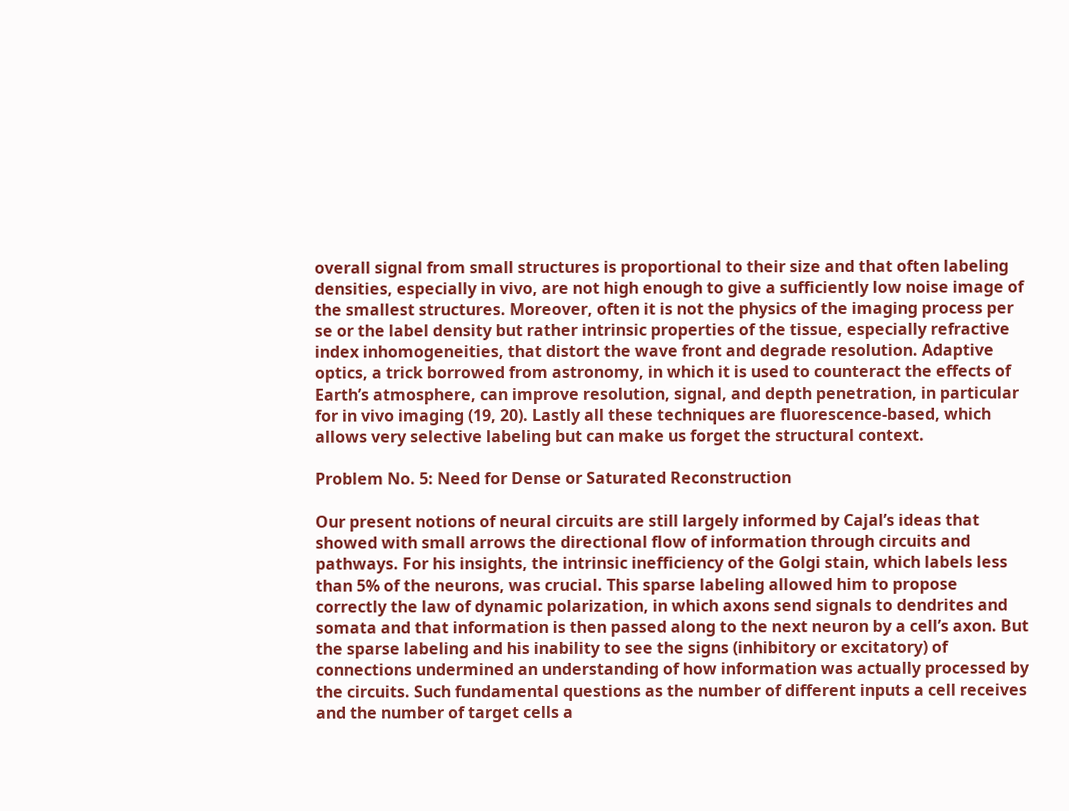overall signal from small structures is proportional to their size and that often labeling densities, especially in vivo, are not high enough to give a sufficiently low noise image of the smallest structures. Moreover, often it is not the physics of the imaging process per se or the label density but rather intrinsic properties of the tissue, especially refractive index inhomogeneities, that distort the wave front and degrade resolution. Adaptive optics, a trick borrowed from astronomy, in which it is used to counteract the effects of Earth’s atmosphere, can improve resolution, signal, and depth penetration, in particular for in vivo imaging (19, 20). Lastly all these techniques are fluorescence-based, which allows very selective labeling but can make us forget the structural context.

Problem No. 5: Need for Dense or Saturated Reconstruction

Our present notions of neural circuits are still largely informed by Cajal’s ideas that showed with small arrows the directional flow of information through circuits and pathways. For his insights, the intrinsic inefficiency of the Golgi stain, which labels less than 5% of the neurons, was crucial. This sparse labeling allowed him to propose correctly the law of dynamic polarization, in which axons send signals to dendrites and somata and that information is then passed along to the next neuron by a cell’s axon. But the sparse labeling and his inability to see the signs (inhibitory or excitatory) of connections undermined an understanding of how information was actually processed by the circuits. Such fundamental questions as the number of different inputs a cell receives and the number of target cells a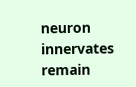neuron innervates remain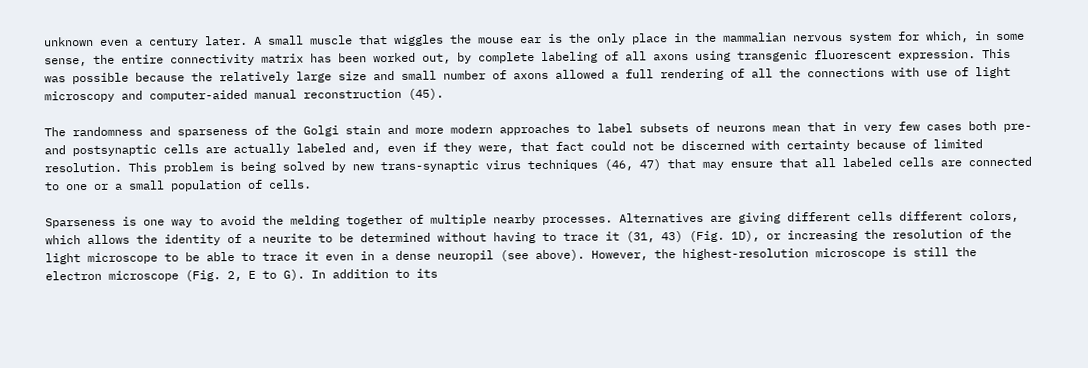unknown even a century later. A small muscle that wiggles the mouse ear is the only place in the mammalian nervous system for which, in some sense, the entire connectivity matrix has been worked out, by complete labeling of all axons using transgenic fluorescent expression. This was possible because the relatively large size and small number of axons allowed a full rendering of all the connections with use of light microscopy and computer-aided manual reconstruction (45).

The randomness and sparseness of the Golgi stain and more modern approaches to label subsets of neurons mean that in very few cases both pre- and postsynaptic cells are actually labeled and, even if they were, that fact could not be discerned with certainty because of limited resolution. This problem is being solved by new trans-synaptic virus techniques (46, 47) that may ensure that all labeled cells are connected to one or a small population of cells.

Sparseness is one way to avoid the melding together of multiple nearby processes. Alternatives are giving different cells different colors, which allows the identity of a neurite to be determined without having to trace it (31, 43) (Fig. 1D), or increasing the resolution of the light microscope to be able to trace it even in a dense neuropil (see above). However, the highest-resolution microscope is still the electron microscope (Fig. 2, E to G). In addition to its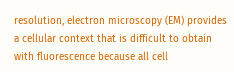resolution, electron microscopy (EM) provides a cellular context that is difficult to obtain with fluorescence because all cell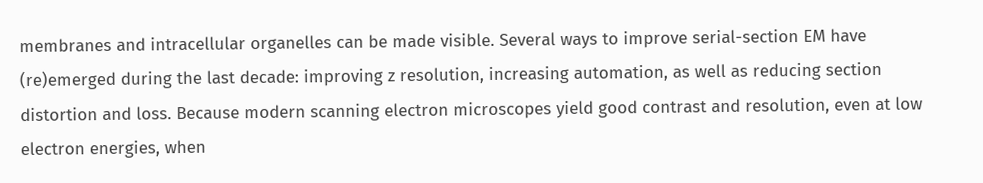membranes and intracellular organelles can be made visible. Several ways to improve serial-section EM have (re)emerged during the last decade: improving z resolution, increasing automation, as well as reducing section distortion and loss. Because modern scanning electron microscopes yield good contrast and resolution, even at low electron energies, when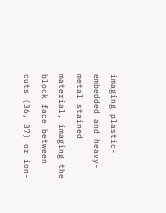imaging plastic-embedded and heavy-metal stained material, imaging the block face between cuts (36, 37) or ion-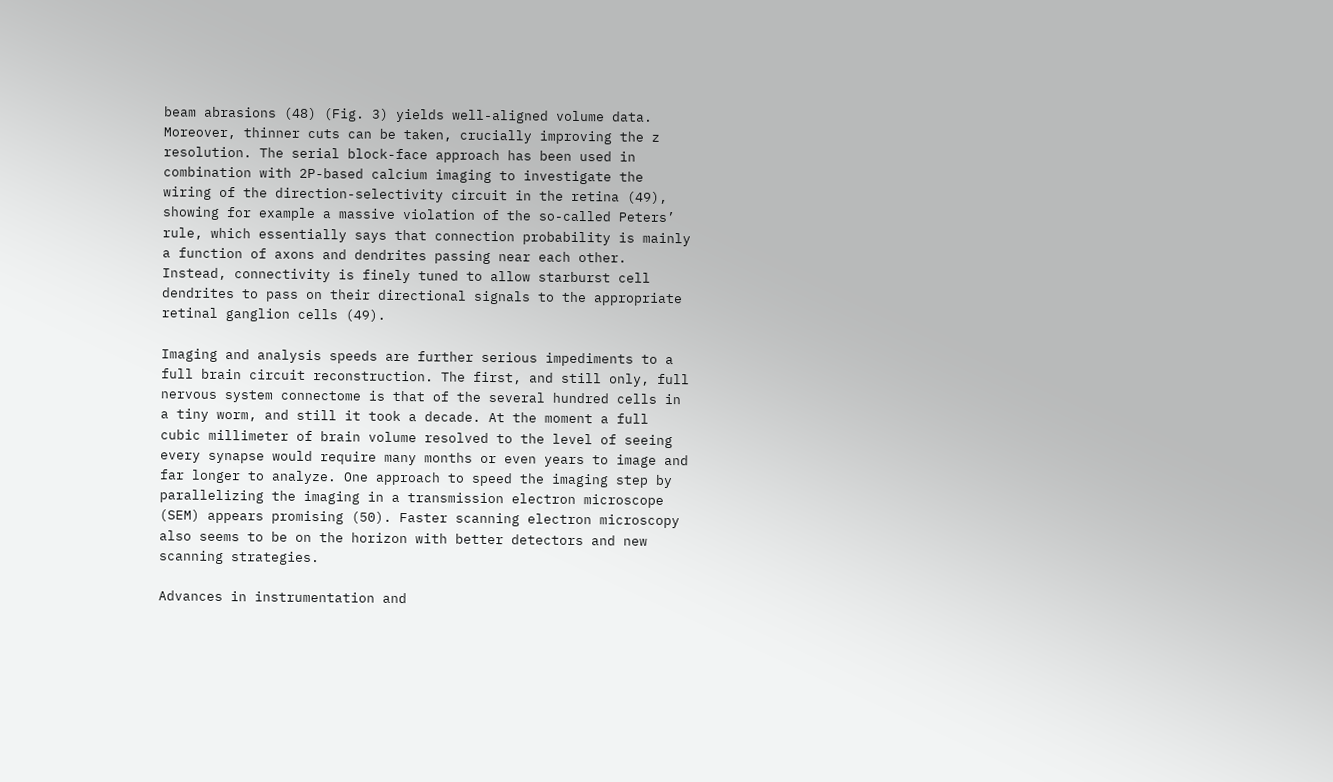beam abrasions (48) (Fig. 3) yields well-aligned volume data. Moreover, thinner cuts can be taken, crucially improving the z resolution. The serial block-face approach has been used in combination with 2P-based calcium imaging to investigate the wiring of the direction-selectivity circuit in the retina (49), showing for example a massive violation of the so-called Peters’ rule, which essentially says that connection probability is mainly a function of axons and dendrites passing near each other. Instead, connectivity is finely tuned to allow starburst cell dendrites to pass on their directional signals to the appropriate retinal ganglion cells (49).

Imaging and analysis speeds are further serious impediments to a full brain circuit reconstruction. The first, and still only, full nervous system connectome is that of the several hundred cells in a tiny worm, and still it took a decade. At the moment a full cubic millimeter of brain volume resolved to the level of seeing every synapse would require many months or even years to image and far longer to analyze. One approach to speed the imaging step by parallelizing the imaging in a transmission electron microscope (SEM) appears promising (50). Faster scanning electron microscopy also seems to be on the horizon with better detectors and new scanning strategies.

Advances in instrumentation and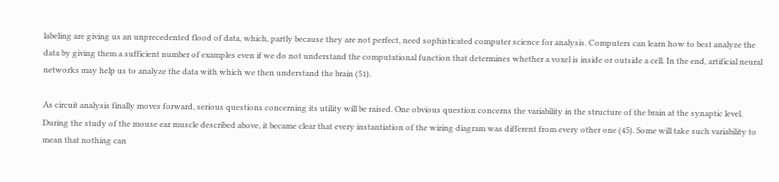labeling are giving us an unprecedented flood of data, which, partly because they are not perfect, need sophisticated computer science for analysis. Computers can learn how to best analyze the data by giving them a sufficient number of examples even if we do not understand the computational function that determines whether a voxel is inside or outside a cell. In the end, artificial neural networks may help us to analyze the data with which we then understand the brain (51).

As circuit analysis finally moves forward, serious questions concerning its utility will be raised. One obvious question concerns the variability in the structure of the brain at the synaptic level. During the study of the mouse ear muscle described above, it became clear that every instantiation of the wiring diagram was different from every other one (45). Some will take such variability to mean that nothing can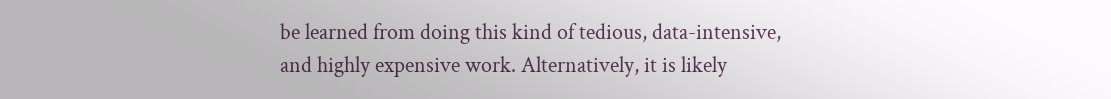be learned from doing this kind of tedious, data-intensive, and highly expensive work. Alternatively, it is likely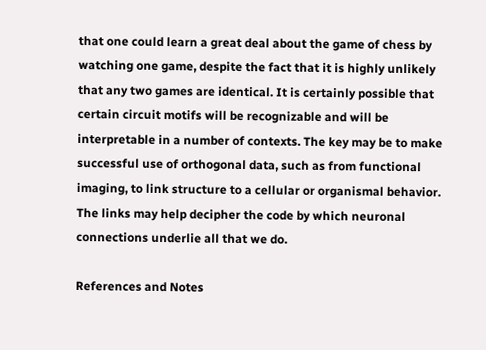that one could learn a great deal about the game of chess by watching one game, despite the fact that it is highly unlikely that any two games are identical. It is certainly possible that certain circuit motifs will be recognizable and will be interpretable in a number of contexts. The key may be to make successful use of orthogonal data, such as from functional imaging, to link structure to a cellular or organismal behavior. The links may help decipher the code by which neuronal connections underlie all that we do.

References and Notes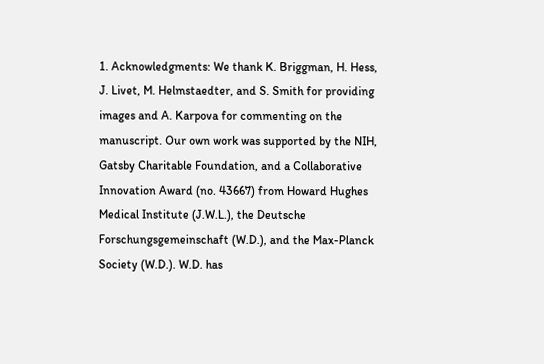1. Acknowledgments: We thank K. Briggman, H. Hess, J. Livet, M. Helmstaedter, and S. Smith for providing images and A. Karpova for commenting on the manuscript. Our own work was supported by the NIH, Gatsby Charitable Foundation, and a Collaborative Innovation Award (no. 43667) from Howard Hughes Medical Institute (J.W.L.), the Deutsche Forschungsgemeinschaft (W.D.), and the Max-Planck Society (W.D.). W.D. has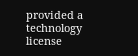provided a technology license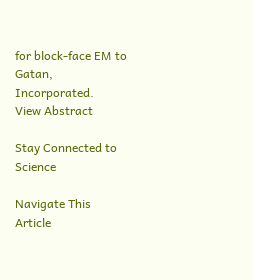for block-face EM to Gatan, Incorporated.
View Abstract

Stay Connected to Science

Navigate This Article